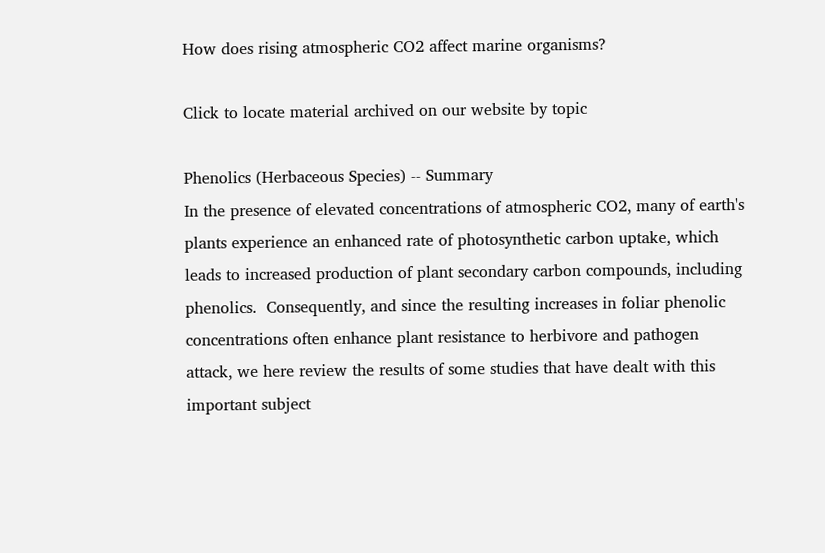How does rising atmospheric CO2 affect marine organisms?

Click to locate material archived on our website by topic

Phenolics (Herbaceous Species) -- Summary
In the presence of elevated concentrations of atmospheric CO2, many of earth's plants experience an enhanced rate of photosynthetic carbon uptake, which leads to increased production of plant secondary carbon compounds, including phenolics.  Consequently, and since the resulting increases in foliar phenolic concentrations often enhance plant resistance to herbivore and pathogen attack, we here review the results of some studies that have dealt with this important subject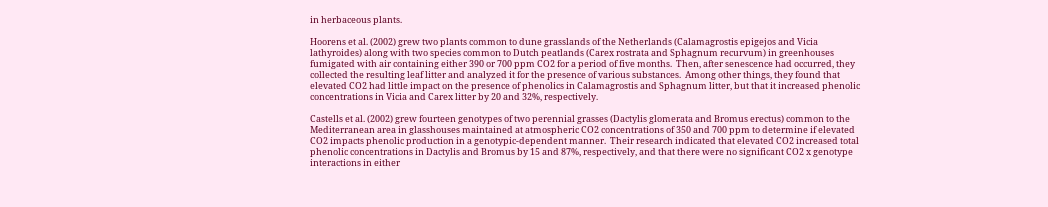in herbaceous plants.

Hoorens et al. (2002) grew two plants common to dune grasslands of the Netherlands (Calamagrostis epigejos and Vicia lathyroides) along with two species common to Dutch peatlands (Carex rostrata and Sphagnum recurvum) in greenhouses fumigated with air containing either 390 or 700 ppm CO2 for a period of five months.  Then, after senescence had occurred, they collected the resulting leaf litter and analyzed it for the presence of various substances.  Among other things, they found that elevated CO2 had little impact on the presence of phenolics in Calamagrostis and Sphagnum litter, but that it increased phenolic concentrations in Vicia and Carex litter by 20 and 32%, respectively.

Castells et al. (2002) grew fourteen genotypes of two perennial grasses (Dactylis glomerata and Bromus erectus) common to the Mediterranean area in glasshouses maintained at atmospheric CO2 concentrations of 350 and 700 ppm to determine if elevated CO2 impacts phenolic production in a genotypic-dependent manner.  Their research indicated that elevated CO2 increased total phenolic concentrations in Dactylis and Bromus by 15 and 87%, respectively, and that there were no significant CO2 x genotype interactions in either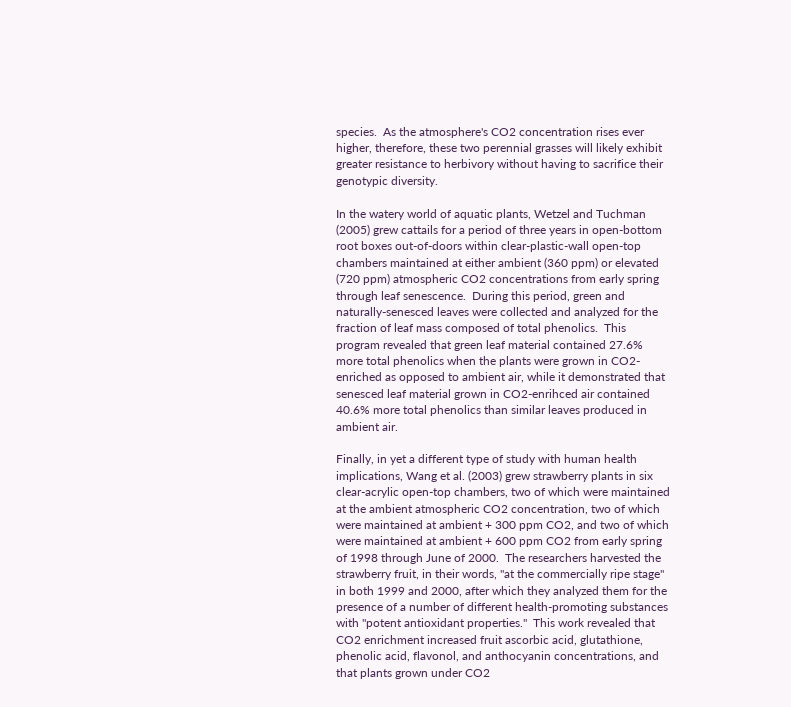species.  As the atmosphere's CO2 concentration rises ever higher, therefore, these two perennial grasses will likely exhibit greater resistance to herbivory without having to sacrifice their genotypic diversity.

In the watery world of aquatic plants, Wetzel and Tuchman (2005) grew cattails for a period of three years in open-bottom root boxes out-of-doors within clear-plastic-wall open-top chambers maintained at either ambient (360 ppm) or elevated (720 ppm) atmospheric CO2 concentrations from early spring through leaf senescence.  During this period, green and naturally-senesced leaves were collected and analyzed for the fraction of leaf mass composed of total phenolics.  This program revealed that green leaf material contained 27.6% more total phenolics when the plants were grown in CO2-enriched as opposed to ambient air, while it demonstrated that senesced leaf material grown in CO2-enrihced air contained 40.6% more total phenolics than similar leaves produced in ambient air.

Finally, in yet a different type of study with human health implications, Wang et al. (2003) grew strawberry plants in six clear-acrylic open-top chambers, two of which were maintained at the ambient atmospheric CO2 concentration, two of which were maintained at ambient + 300 ppm CO2, and two of which were maintained at ambient + 600 ppm CO2 from early spring of 1998 through June of 2000.  The researchers harvested the strawberry fruit, in their words, "at the commercially ripe stage" in both 1999 and 2000, after which they analyzed them for the presence of a number of different health-promoting substances with "potent antioxidant properties."  This work revealed that CO2 enrichment increased fruit ascorbic acid, glutathione, phenolic acid, flavonol, and anthocyanin concentrations, and that plants grown under CO2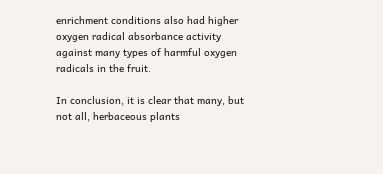enrichment conditions also had higher oxygen radical absorbance activity against many types of harmful oxygen radicals in the fruit.

In conclusion, it is clear that many, but not all, herbaceous plants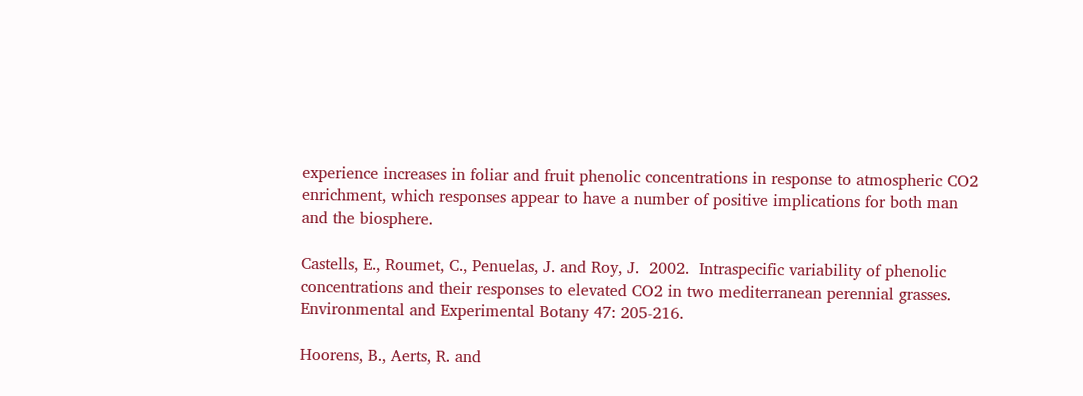experience increases in foliar and fruit phenolic concentrations in response to atmospheric CO2 enrichment, which responses appear to have a number of positive implications for both man and the biosphere.

Castells, E., Roumet, C., Penuelas, J. and Roy, J.  2002.  Intraspecific variability of phenolic concentrations and their responses to elevated CO2 in two mediterranean perennial grasses.  Environmental and Experimental Botany 47: 205-216.

Hoorens, B., Aerts, R. and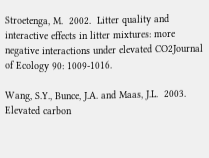Stroetenga, M.  2002.  Litter quality and interactive effects in litter mixtures: more negative interactions under elevated CO2Journal of Ecology 90: 1009-1016.

Wang, S.Y., Bunce, J.A. and Maas, J.L.  2003.  Elevated carbon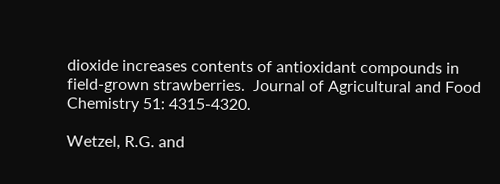dioxide increases contents of antioxidant compounds in field-grown strawberries.  Journal of Agricultural and Food Chemistry 51: 4315-4320.

Wetzel, R.G. and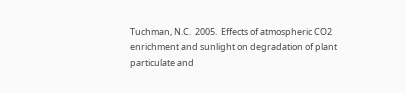Tuchman, N.C.  2005.  Effects of atmospheric CO2 enrichment and sunlight on degradation of plant particulate and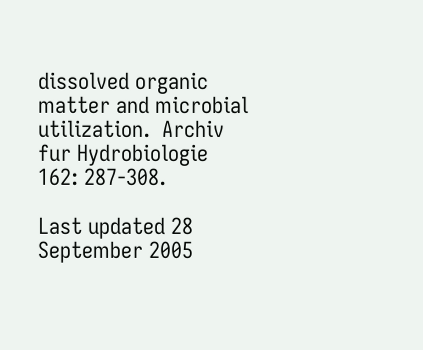dissolved organic matter and microbial utilization.  Archiv fur Hydrobiologie 162: 287-308.

Last updated 28 September 2005